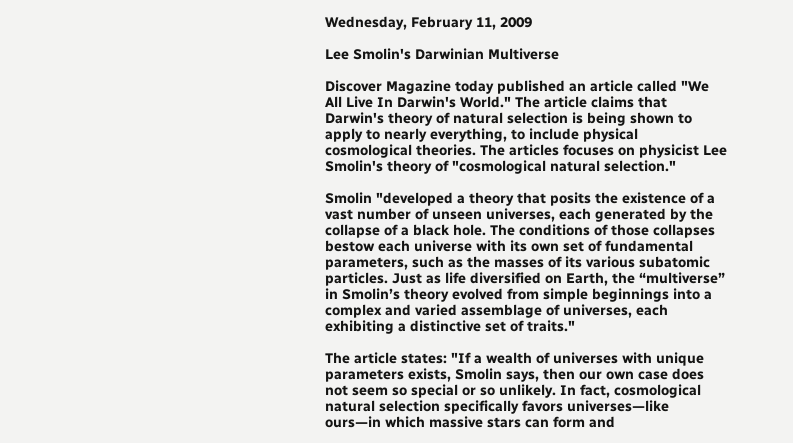Wednesday, February 11, 2009

Lee Smolin's Darwinian Multiverse

Discover Magazine today published an article called "We All Live In Darwin's World." The article claims that Darwin's theory of natural selection is being shown to apply to nearly everything, to include physical cosmological theories. The articles focuses on physicist Lee Smolin's theory of "cosmological natural selection."

Smolin "developed a theory that posits the existence of a vast number of unseen universes, each generated by the collapse of a black hole. The conditions of those collapses bestow each universe with its own set of fundamental parameters, such as the masses of its various subatomic particles. Just as life diversified on Earth, the “multiverse” in Smolin’s theory evolved from simple beginnings into a complex and varied assemblage of universes, each exhibiting a distinctive set of traits."

The article states: "If a wealth of universes with unique parameters exists, Smolin says, then our own case does not seem so special or so unlikely. In fact, cosmological natural selection specifically favors universes—like ours—in which massive stars can form and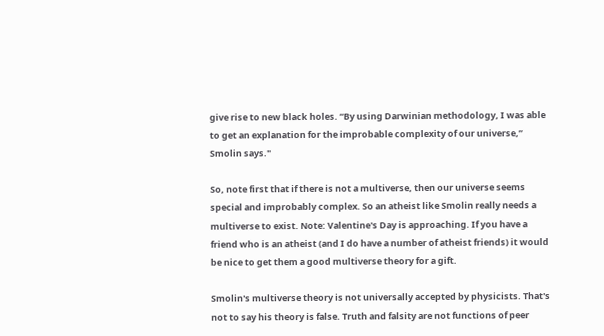give rise to new black holes. “By using Darwinian methodology, I was able to get an explanation for the improbable complexity of our universe,” Smolin says."

So, note first that if there is not a multiverse, then our universe seems special and improbably complex. So an atheist like Smolin really needs a multiverse to exist. Note: Valentine's Day is approaching. If you have a friend who is an atheist (and I do have a number of atheist friends) it would be nice to get them a good multiverse theory for a gift.

Smolin's multiverse theory is not universally accepted by physicists. That's not to say his theory is false. Truth and falsity are not functions of peer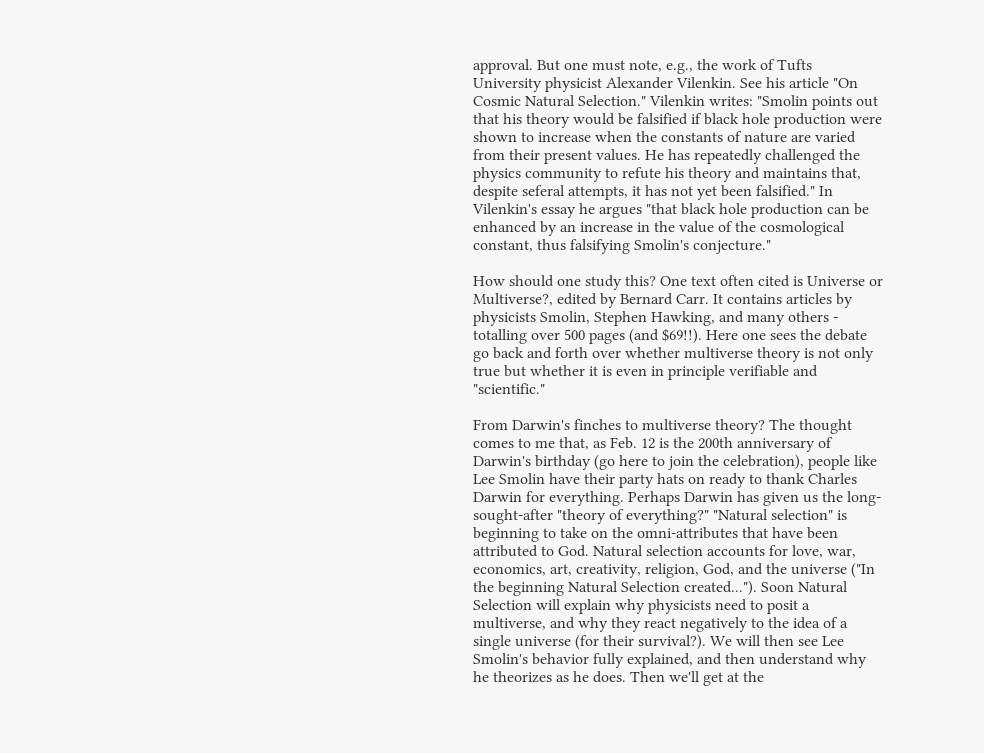approval. But one must note, e.g., the work of Tufts University physicist Alexander Vilenkin. See his article "On Cosmic Natural Selection." Vilenkin writes: "Smolin points out that his theory would be falsified if black hole production were shown to increase when the constants of nature are varied from their present values. He has repeatedly challenged the physics community to refute his theory and maintains that, despite seferal attempts, it has not yet been falsified." In Vilenkin's essay he argues "that black hole production can be enhanced by an increase in the value of the cosmological constant, thus falsifying Smolin's conjecture."

How should one study this? One text often cited is Universe or Multiverse?, edited by Bernard Carr. It contains articles by physicists Smolin, Stephen Hawking, and many others - totalling over 500 pages (and $69!!). Here one sees the debate go back and forth over whether multiverse theory is not only true but whether it is even in principle verifiable and "scientific."

From Darwin's finches to multiverse theory? The thought comes to me that, as Feb. 12 is the 200th anniversary of Darwin's birthday (go here to join the celebration), people like Lee Smolin have their party hats on ready to thank Charles Darwin for everything. Perhaps Darwin has given us the long-sought-after "theory of everything?" "Natural selection" is beginning to take on the omni-attributes that have been attributed to God. Natural selection accounts for love, war, economics, art, creativity, religion, God, and the universe ("In the beginning Natural Selection created..."). Soon Natural Selection will explain why physicists need to posit a multiverse, and why they react negatively to the idea of a single universe (for their survival?). We will then see Lee Smolin's behavior fully explained, and then understand why he theorizes as he does. Then we'll get at the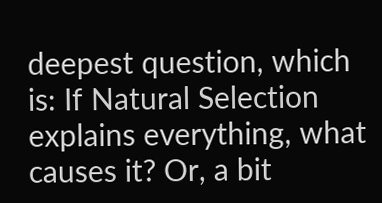deepest question, which is: If Natural Selection explains everything, what causes it? Or, a bit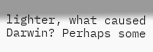lighter, what caused Darwin? Perhaps some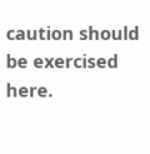caution should be exercised here.